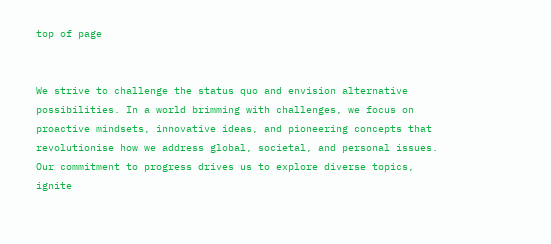top of page


We strive to challenge the status quo and envision alternative possibilities. In a world brimming with challenges, we focus on proactive mindsets, innovative ideas, and pioneering concepts that revolutionise how we address global, societal, and personal issues. Our commitment to progress drives us to explore diverse topics, ignite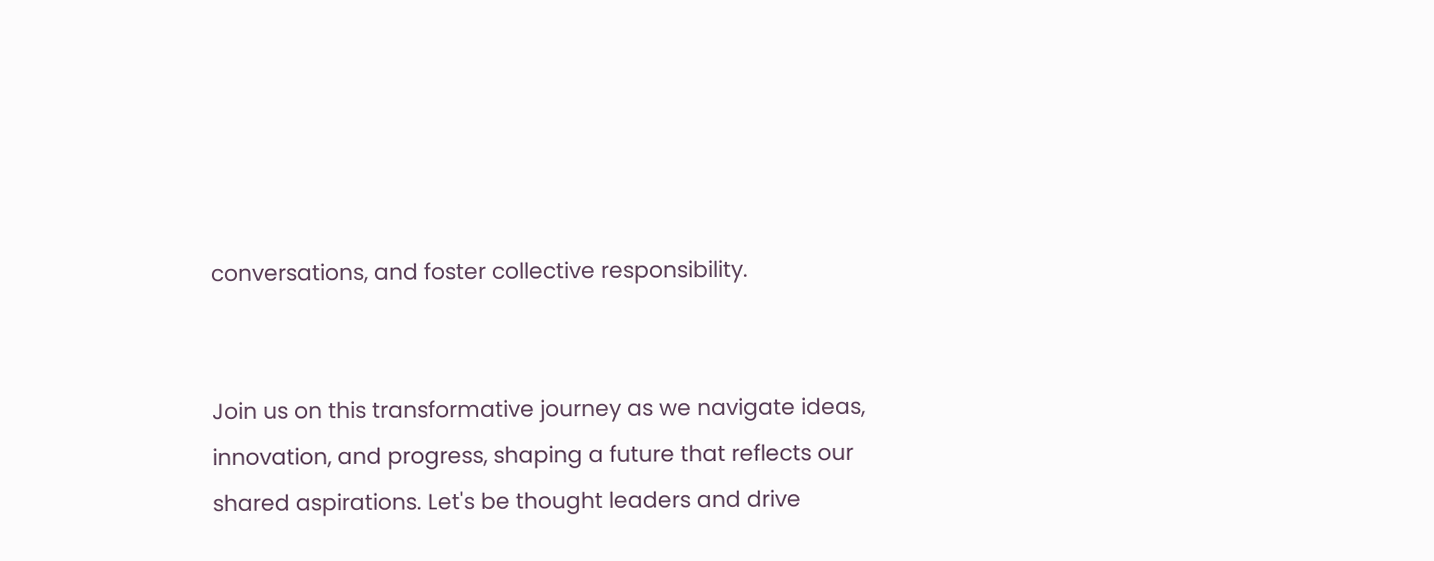conversations, and foster collective responsibility.


Join us on this transformative journey as we navigate ideas, innovation, and progress, shaping a future that reflects our shared aspirations. Let's be thought leaders and drive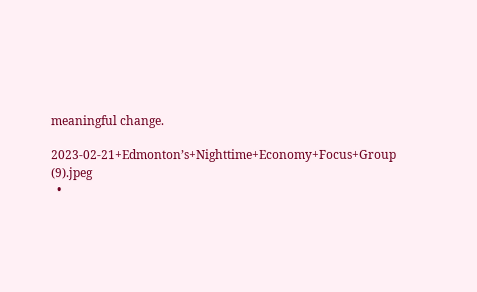meaningful change.

2023-02-21+Edmonton’s+Nighttime+Economy+Focus+Group (9).jpeg
  •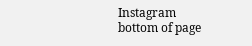Instagram
bottom of page